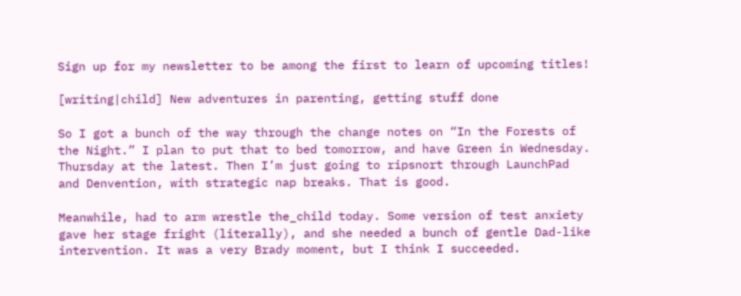Sign up for my newsletter to be among the first to learn of upcoming titles!

[writing|child] New adventures in parenting, getting stuff done

So I got a bunch of the way through the change notes on “In the Forests of the Night.” I plan to put that to bed tomorrow, and have Green in Wednesday. Thursday at the latest. Then I’m just going to ripsnort through LaunchPad and Denvention, with strategic nap breaks. That is good.

Meanwhile, had to arm wrestle the_child today. Some version of test anxiety gave her stage fright (literally), and she needed a bunch of gentle Dad-like intervention. It was a very Brady moment, but I think I succeeded.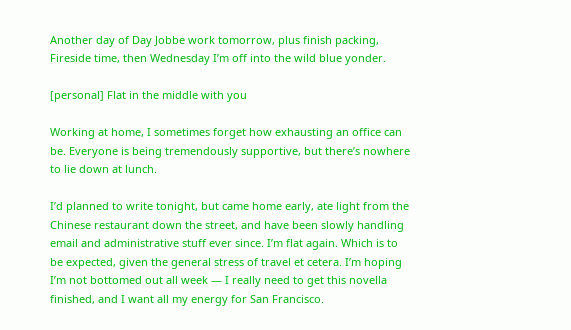Another day of Day Jobbe work tomorrow, plus finish packing, Fireside time, then Wednesday I’m off into the wild blue yonder.

[personal] Flat in the middle with you

Working at home, I sometimes forget how exhausting an office can be. Everyone is being tremendously supportive, but there’s nowhere to lie down at lunch.

I’d planned to write tonight, but came home early, ate light from the Chinese restaurant down the street, and have been slowly handling email and administrative stuff ever since. I’m flat again. Which is to be expected, given the general stress of travel et cetera. I’m hoping I’m not bottomed out all week — I really need to get this novella finished, and I want all my energy for San Francisco.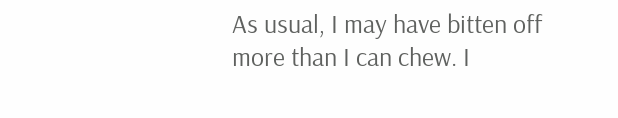As usual, I may have bitten off more than I can chew. I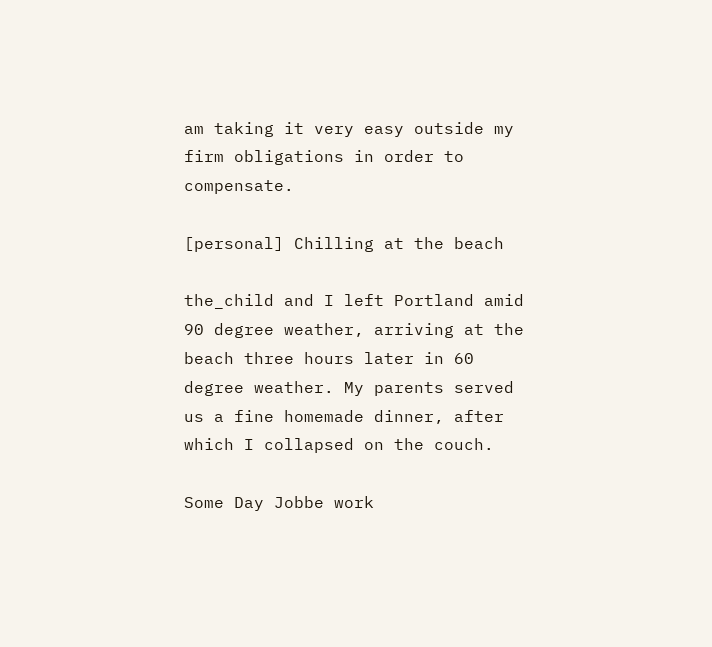am taking it very easy outside my firm obligations in order to compensate.

[personal] Chilling at the beach

the_child and I left Portland amid 90 degree weather, arriving at the beach three hours later in 60 degree weather. My parents served us a fine homemade dinner, after which I collapsed on the couch.

Some Day Jobbe work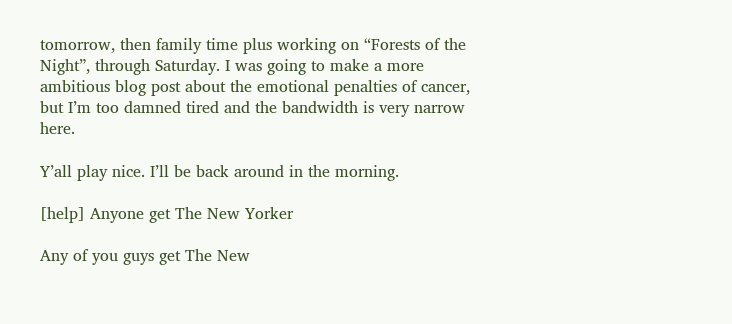tomorrow, then family time plus working on “Forests of the Night”, through Saturday. I was going to make a more ambitious blog post about the emotional penalties of cancer, but I’m too damned tired and the bandwidth is very narrow here.

Y’all play nice. I’ll be back around in the morning.

[help] Anyone get The New Yorker

Any of you guys get The New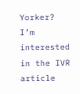Yorker? I’m interested in the IVR article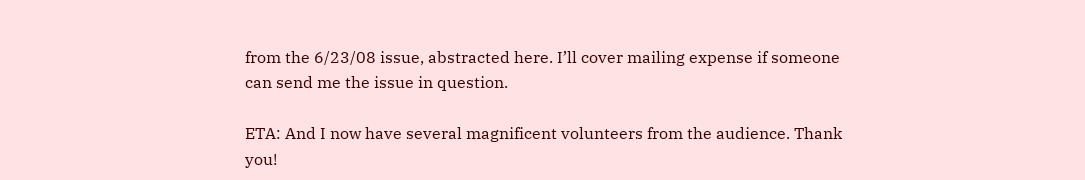from the 6/23/08 issue, abstracted here. I’ll cover mailing expense if someone can send me the issue in question.

ETA: And I now have several magnificent volunteers from the audience. Thank you!